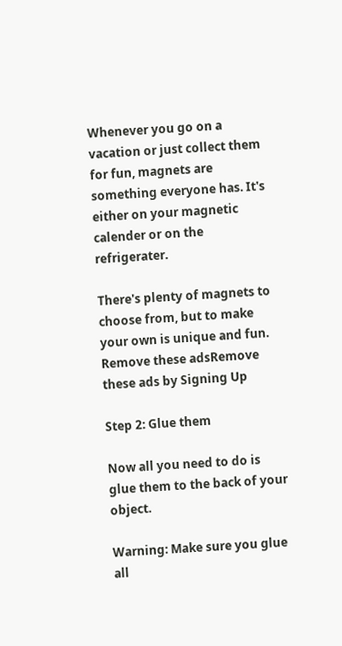Whenever you go on a vacation or just collect them for fun, magnets are something everyone has. It's either on your magnetic calender or on the refrigerater.

There's plenty of magnets to choose from, but to make your own is unique and fun.
Remove these adsRemove these ads by Signing Up

Step 2: Glue them

Now all you need to do is glue them to the back of your object.

Warning: Make sure you glue all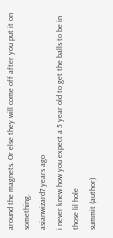around the magnets. Or else they will come off after you put it on something.
asianwizard7 years ago
i never knew how you expect a 5 year old to get the balls to be in those lil hole
summit (author)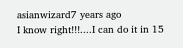asianwizard7 years ago
I know right!!!....I can do it in 15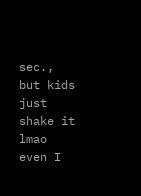sec., but kids just shake it
lmao even I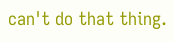can't do that thing.